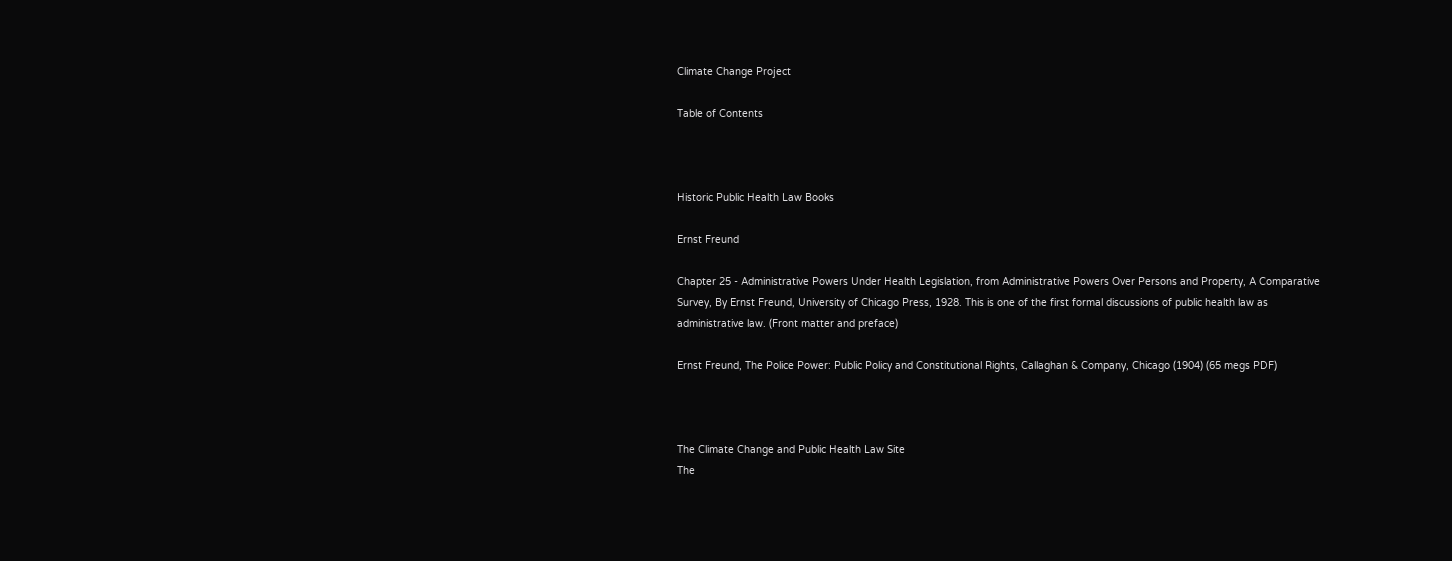Climate Change Project

Table of Contents



Historic Public Health Law Books

Ernst Freund

Chapter 25 - Administrative Powers Under Health Legislation, from Administrative Powers Over Persons and Property, A Comparative Survey, By Ernst Freund, University of Chicago Press, 1928. This is one of the first formal discussions of public health law as administrative law. (Front matter and preface)

Ernst Freund, The Police Power: Public Policy and Constitutional Rights, Callaghan & Company, Chicago (1904) (65 megs PDF)



The Climate Change and Public Health Law Site
The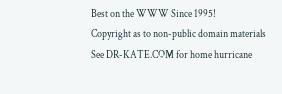Best on the WWW Since 1995!
Copyright as to non-public domain materials
See DR-KATE.COM for home hurricane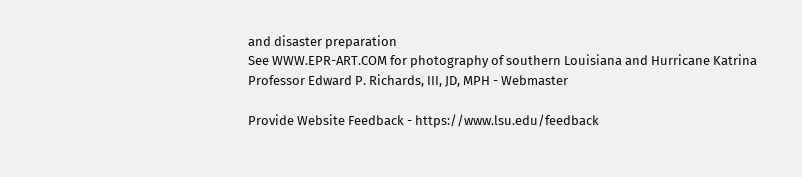and disaster preparation
See WWW.EPR-ART.COM for photography of southern Louisiana and Hurricane Katrina
Professor Edward P. Richards, III, JD, MPH - Webmaster

Provide Website Feedback - https://www.lsu.edu/feedback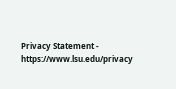Privacy Statement - https://www.lsu.edu/privacy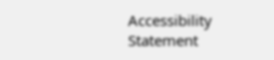Accessibility Statement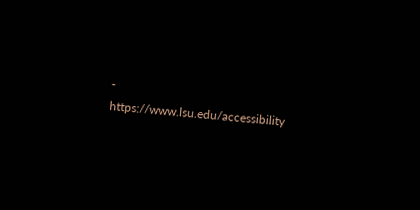- https://www.lsu.edu/accessibility